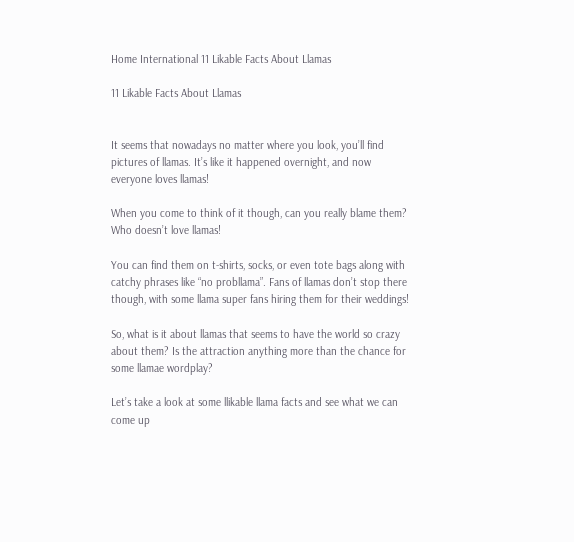Home International 11 Likable Facts About Llamas

11 Likable Facts About Llamas


It seems that nowadays no matter where you look, you’ll find pictures of llamas. It’s like it happened overnight, and now everyone loves llamas!

When you come to think of it though, can you really blame them? Who doesn’t love llamas!

You can find them on t-shirts, socks, or even tote bags along with catchy phrases like “no probllama”. Fans of llamas don’t stop there though, with some llama super fans hiring them for their weddings!

So, what is it about llamas that seems to have the world so crazy about them? Is the attraction anything more than the chance for some llamae wordplay?

Let’s take a look at some llikable llama facts and see what we can come up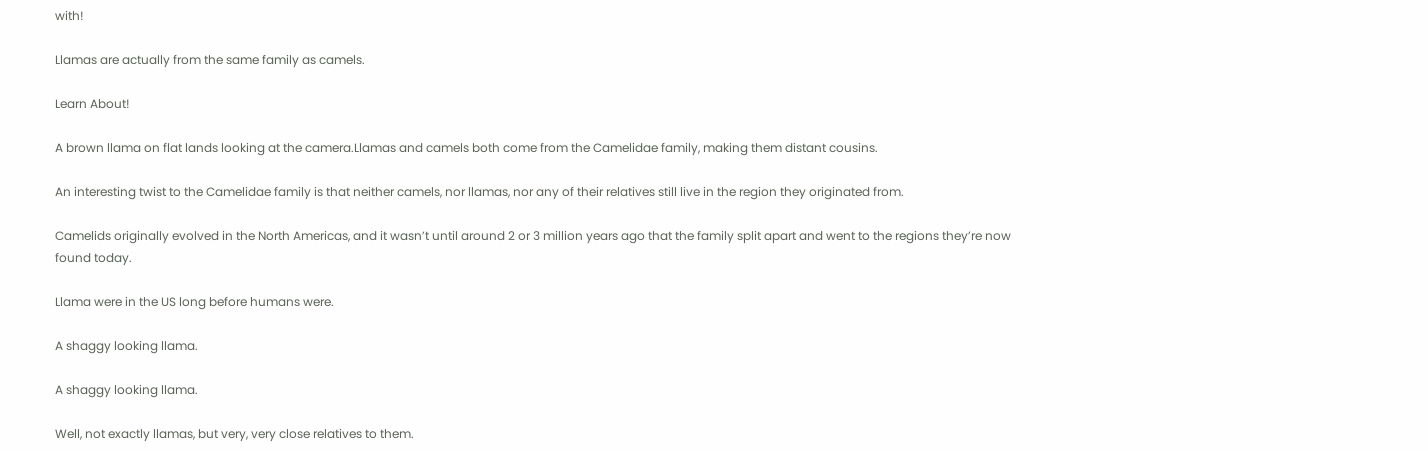with!

Llamas are actually from the same family as camels.

Learn About!

A brown llama on flat lands looking at the camera.Llamas and camels both come from the Camelidae family, making them distant cousins.

An interesting twist to the Camelidae family is that neither camels, nor llamas, nor any of their relatives still live in the region they originated from.

Camelids originally evolved in the North Americas, and it wasn’t until around 2 or 3 million years ago that the family split apart and went to the regions they’re now found today.

Llama were in the US long before humans were.

A shaggy looking llama.

A shaggy looking llama.

Well, not exactly llamas, but very, very close relatives to them.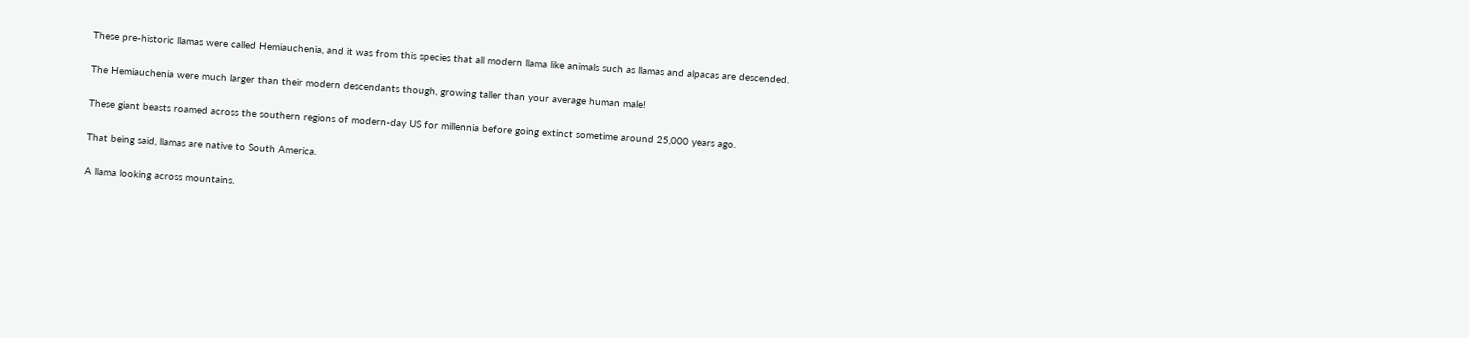These pre-historic llamas were called Hemiauchenia, and it was from this species that all modern llama like animals such as llamas and alpacas are descended.

The Hemiauchenia were much larger than their modern descendants though, growing taller than your average human male!

These giant beasts roamed across the southern regions of modern-day US for millennia before going extinct sometime around 25,000 years ago.

That being said, llamas are native to South America.

A llama looking across mountains.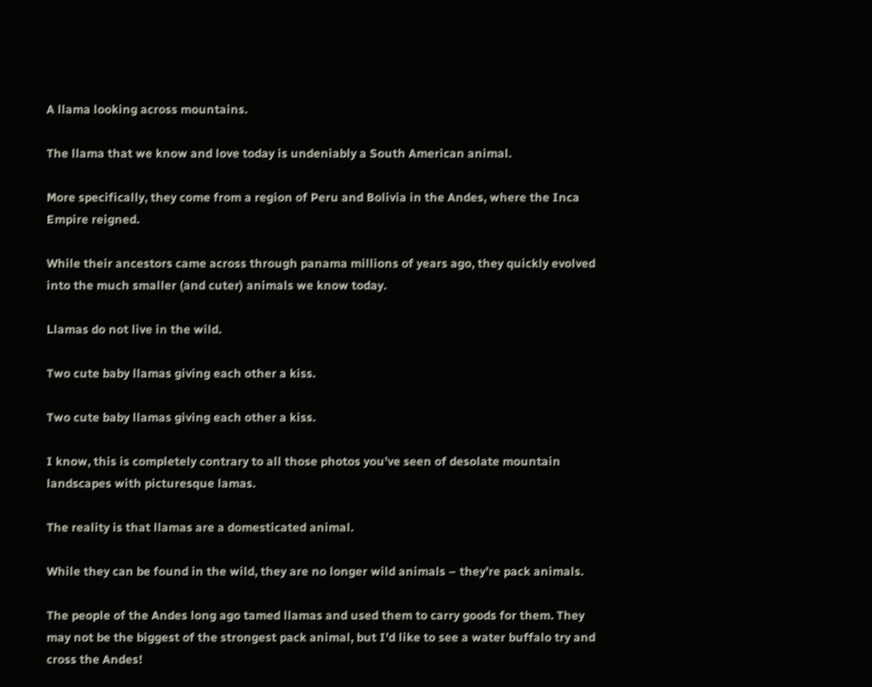A llama looking across mountains.

The llama that we know and love today is undeniably a South American animal.

More specifically, they come from a region of Peru and Bolivia in the Andes, where the Inca Empire reigned.

While their ancestors came across through panama millions of years ago, they quickly evolved into the much smaller (and cuter) animals we know today.

Llamas do not live in the wild.

Two cute baby llamas giving each other a kiss.

Two cute baby llamas giving each other a kiss.

I know, this is completely contrary to all those photos you’ve seen of desolate mountain landscapes with picturesque lamas.

The reality is that llamas are a domesticated animal.

While they can be found in the wild, they are no longer wild animals – they’re pack animals.

The people of the Andes long ago tamed llamas and used them to carry goods for them. They may not be the biggest of the strongest pack animal, but I’d like to see a water buffalo try and cross the Andes!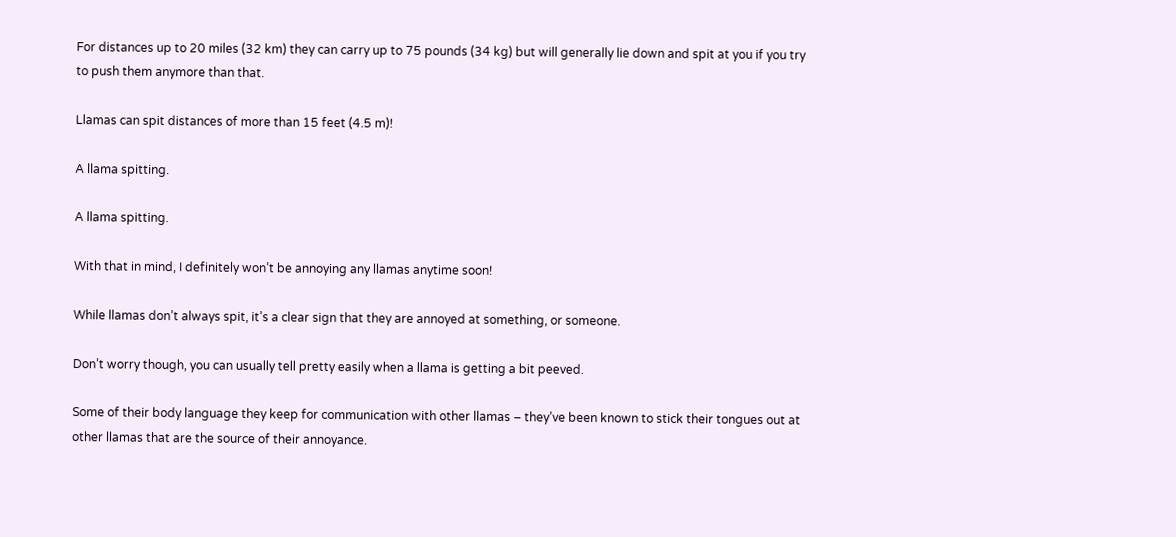For distances up to 20 miles (32 km) they can carry up to 75 pounds (34 kg) but will generally lie down and spit at you if you try to push them anymore than that.

Llamas can spit distances of more than 15 feet (4.5 m)!

A llama spitting.

A llama spitting.

With that in mind, I definitely won’t be annoying any llamas anytime soon!

While llamas don’t always spit, it’s a clear sign that they are annoyed at something, or someone.

Don’t worry though, you can usually tell pretty easily when a llama is getting a bit peeved.

Some of their body language they keep for communication with other llamas – they’ve been known to stick their tongues out at other llamas that are the source of their annoyance.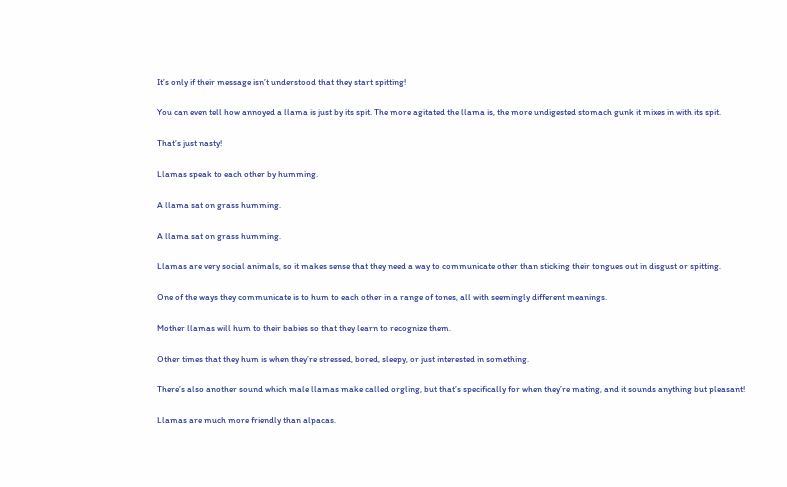It’s only if their message isn’t understood that they start spitting!

You can even tell how annoyed a llama is just by its spit. The more agitated the llama is, the more undigested stomach gunk it mixes in with its spit.

That’s just nasty!

Llamas speak to each other by humming.

A llama sat on grass humming.

A llama sat on grass humming.

Llamas are very social animals, so it makes sense that they need a way to communicate other than sticking their tongues out in disgust or spitting.

One of the ways they communicate is to hum to each other in a range of tones, all with seemingly different meanings.

Mother llamas will hum to their babies so that they learn to recognize them.

Other times that they hum is when they’re stressed, bored, sleepy, or just interested in something.

There’s also another sound which male llamas make called orgling, but that’s specifically for when they’re mating, and it sounds anything but pleasant!

Llamas are much more friendly than alpacas.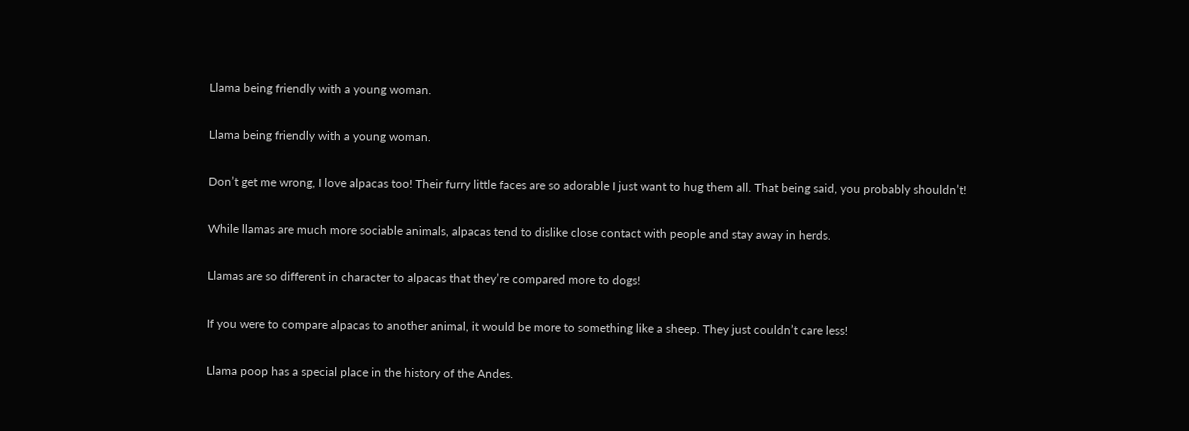Llama being friendly with a young woman.

Llama being friendly with a young woman.

Don’t get me wrong, I love alpacas too! Their furry little faces are so adorable I just want to hug them all. That being said, you probably shouldn’t!

While llamas are much more sociable animals, alpacas tend to dislike close contact with people and stay away in herds.

Llamas are so different in character to alpacas that they’re compared more to dogs!

If you were to compare alpacas to another animal, it would be more to something like a sheep. They just couldn’t care less!

Llama poop has a special place in the history of the Andes.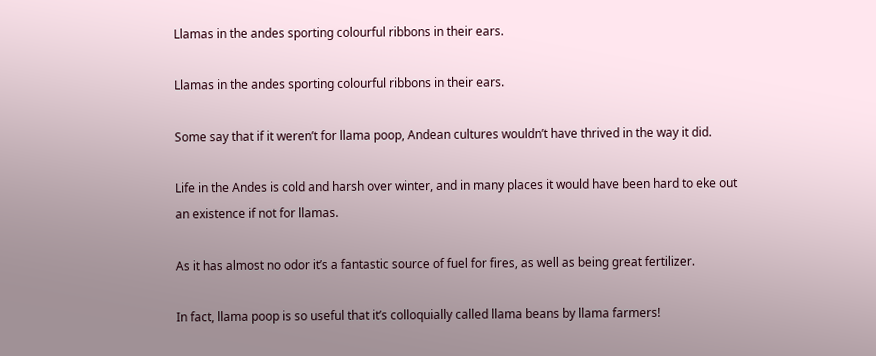Llamas in the andes sporting colourful ribbons in their ears.

Llamas in the andes sporting colourful ribbons in their ears.

Some say that if it weren’t for llama poop, Andean cultures wouldn’t have thrived in the way it did.

Life in the Andes is cold and harsh over winter, and in many places it would have been hard to eke out an existence if not for llamas.

As it has almost no odor it’s a fantastic source of fuel for fires, as well as being great fertilizer.

In fact, llama poop is so useful that it’s colloquially called llama beans by llama farmers!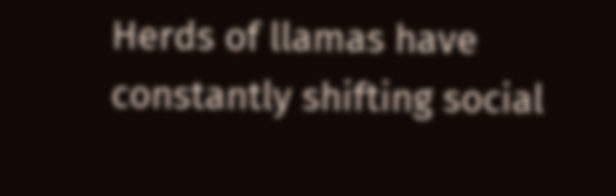Herds of llamas have constantly shifting social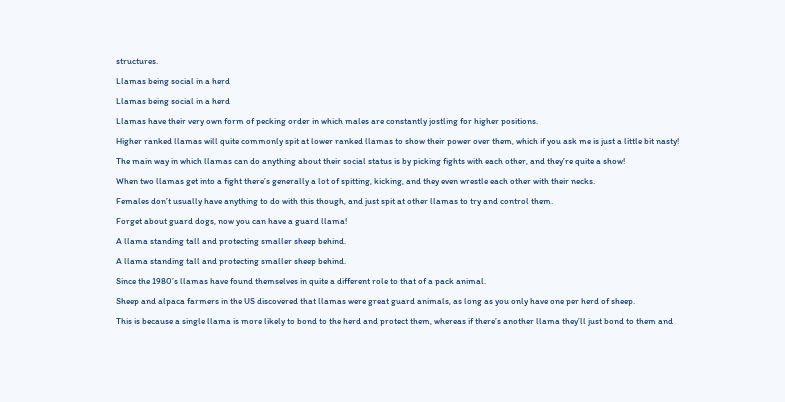structures.

Llamas being social in a herd

Llamas being social in a herd

Llamas have their very own form of pecking order in which males are constantly jostling for higher positions.

Higher ranked llamas will quite commonly spit at lower ranked llamas to show their power over them, which if you ask me is just a little bit nasty!

The main way in which llamas can do anything about their social status is by picking fights with each other, and they’re quite a show!

When two llamas get into a fight there’s generally a lot of spitting, kicking, and they even wrestle each other with their necks.

Females don’t usually have anything to do with this though, and just spit at other llamas to try and control them.

Forget about guard dogs, now you can have a guard llama!

A llama standing tall and protecting smaller sheep behind.

A llama standing tall and protecting smaller sheep behind.

Since the 1980’s llamas have found themselves in quite a different role to that of a pack animal.

Sheep and alpaca farmers in the US discovered that llamas were great guard animals, as long as you only have one per herd of sheep.

This is because a single llama is more likely to bond to the herd and protect them, whereas if there’s another llama they’ll just bond to them and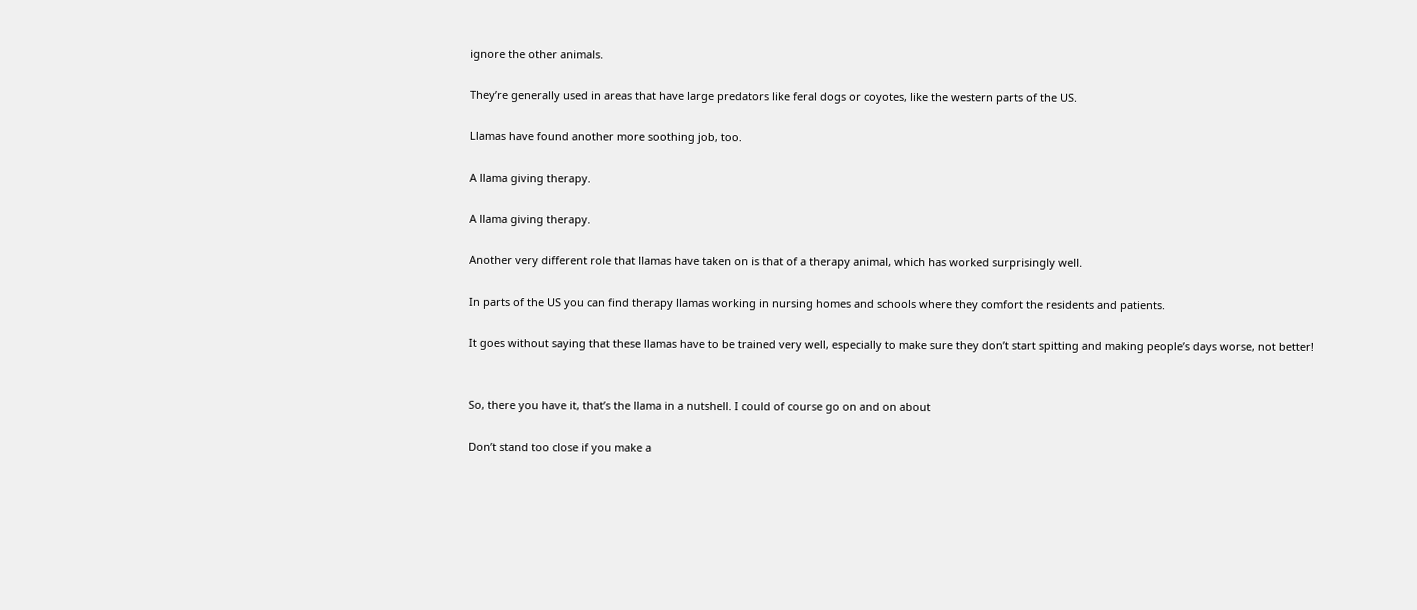ignore the other animals.

They’re generally used in areas that have large predators like feral dogs or coyotes, like the western parts of the US.

Llamas have found another more soothing job, too.

A llama giving therapy.

A llama giving therapy.

Another very different role that llamas have taken on is that of a therapy animal, which has worked surprisingly well.

In parts of the US you can find therapy llamas working in nursing homes and schools where they comfort the residents and patients.

It goes without saying that these llamas have to be trained very well, especially to make sure they don’t start spitting and making people’s days worse, not better!


So, there you have it, that’s the llama in a nutshell. I could of course go on and on about

Don’t stand too close if you make a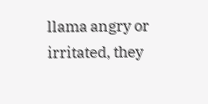llama angry or irritated, they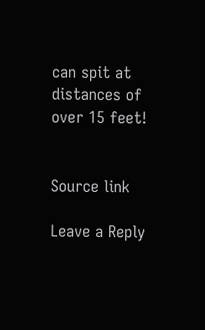can spit at distances of over 15 feet!


Source link

Leave a Reply